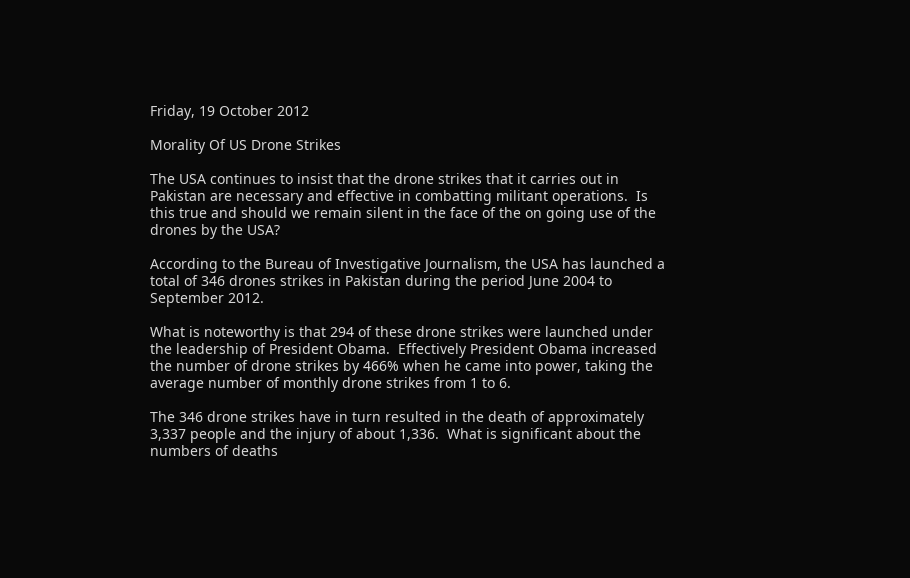Friday, 19 October 2012

Morality Of US Drone Strikes

The USA continues to insist that the drone strikes that it carries out in Pakistan are necessary and effective in combatting militant operations.  Is this true and should we remain silent in the face of the on going use of the drones by the USA?

According to the Bureau of Investigative Journalism, the USA has launched a total of 346 drones strikes in Pakistan during the period June 2004 to September 2012.

What is noteworthy is that 294 of these drone strikes were launched under the leadership of President Obama.  Effectively President Obama increased the number of drone strikes by 466% when he came into power, taking the average number of monthly drone strikes from 1 to 6.

The 346 drone strikes have in turn resulted in the death of approximately 3,337 people and the injury of about 1,336.  What is significant about the numbers of deaths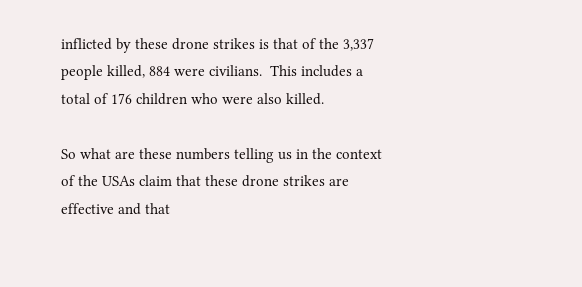inflicted by these drone strikes is that of the 3,337 people killed, 884 were civilians.  This includes a total of 176 children who were also killed.

So what are these numbers telling us in the context of the USAs claim that these drone strikes are effective and that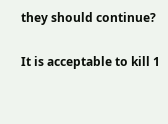they should continue?

It is acceptable to kill 1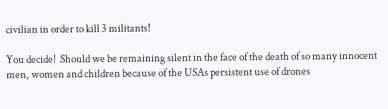civilian in order to kill 3 militants!

You decide!  Should we be remaining silent in the face of the death of so many innocent men, women and children because of the USAs persistent use of drones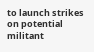to launch strikes on potential militant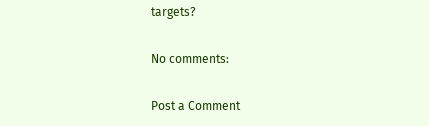targets?

No comments:

Post a Comment